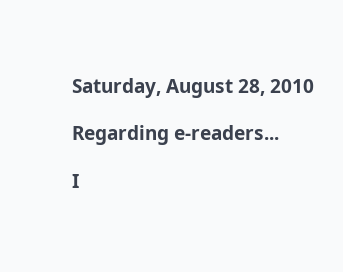Saturday, August 28, 2010

Regarding e-readers...

I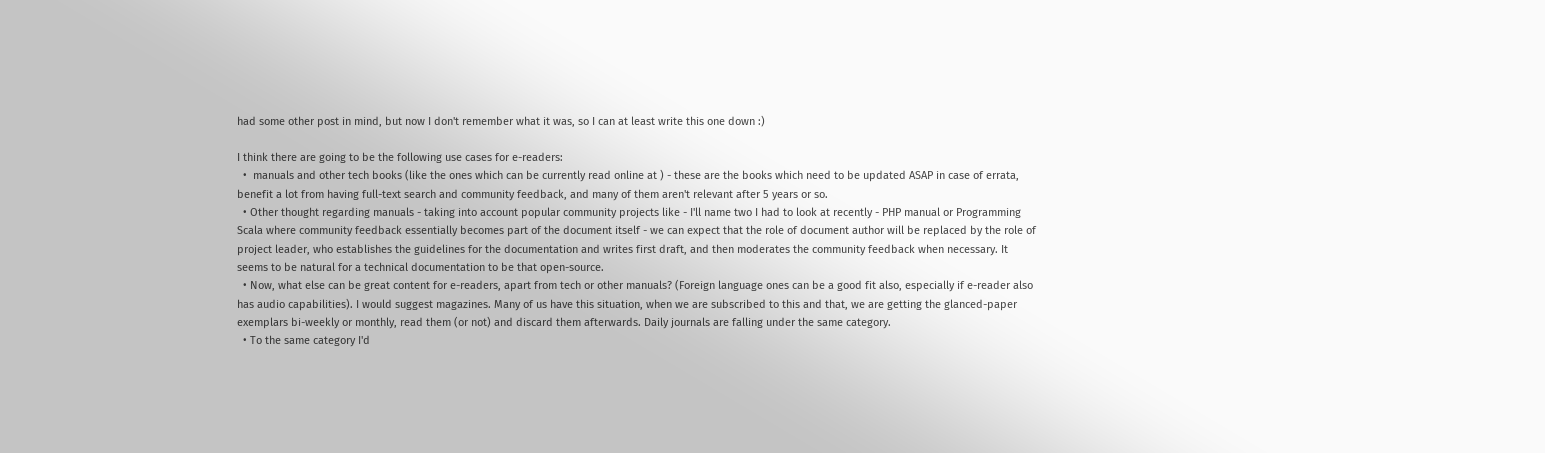had some other post in mind, but now I don't remember what it was, so I can at least write this one down :)

I think there are going to be the following use cases for e-readers:
  •  manuals and other tech books (like the ones which can be currently read online at ) - these are the books which need to be updated ASAP in case of errata, benefit a lot from having full-text search and community feedback, and many of them aren't relevant after 5 years or so.
  • Other thought regarding manuals - taking into account popular community projects like - I'll name two I had to look at recently - PHP manual or Programming Scala where community feedback essentially becomes part of the document itself - we can expect that the role of document author will be replaced by the role of project leader, who establishes the guidelines for the documentation and writes first draft, and then moderates the community feedback when necessary. It seems to be natural for a technical documentation to be that open-source.
  • Now, what else can be great content for e-readers, apart from tech or other manuals? (Foreign language ones can be a good fit also, especially if e-reader also has audio capabilities). I would suggest magazines. Many of us have this situation, when we are subscribed to this and that, we are getting the glanced-paper exemplars bi-weekly or monthly, read them (or not) and discard them afterwards. Daily journals are falling under the same category.
  • To the same category I'd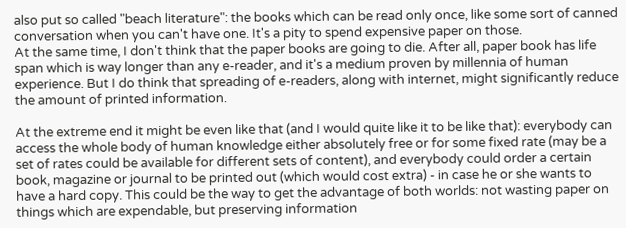also put so called "beach literature": the books which can be read only once, like some sort of canned conversation when you can't have one. It's a pity to spend expensive paper on those.
At the same time, I don't think that the paper books are going to die. After all, paper book has life span which is way longer than any e-reader, and it's a medium proven by millennia of human experience. But I do think that spreading of e-readers, along with internet, might significantly reduce the amount of printed information.

At the extreme end it might be even like that (and I would quite like it to be like that): everybody can access the whole body of human knowledge either absolutely free or for some fixed rate (may be a set of rates could be available for different sets of content), and everybody could order a certain book, magazine or journal to be printed out (which would cost extra) - in case he or she wants to have a hard copy. This could be the way to get the advantage of both worlds: not wasting paper on things which are expendable, but preserving information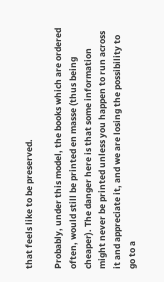that feels like to be preserved.

Probably, under this model, the books which are ordered often, would still be printed en masse (thus being cheaper). The danger here is that some information might never be printed unless you happen to run across it and appreciate it, and we are losing the possibility to go to a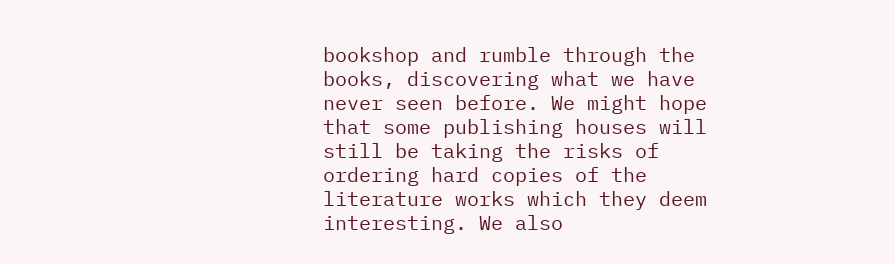bookshop and rumble through the books, discovering what we have never seen before. We might hope that some publishing houses will still be taking the risks of ordering hard copies of the literature works which they deem interesting. We also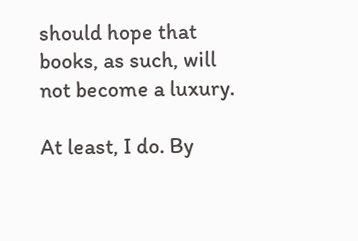should hope that books, as such, will not become a luxury.

At least, I do. By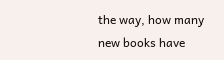the way, how many new books have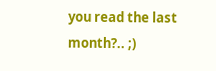you read the last month?.. ;)